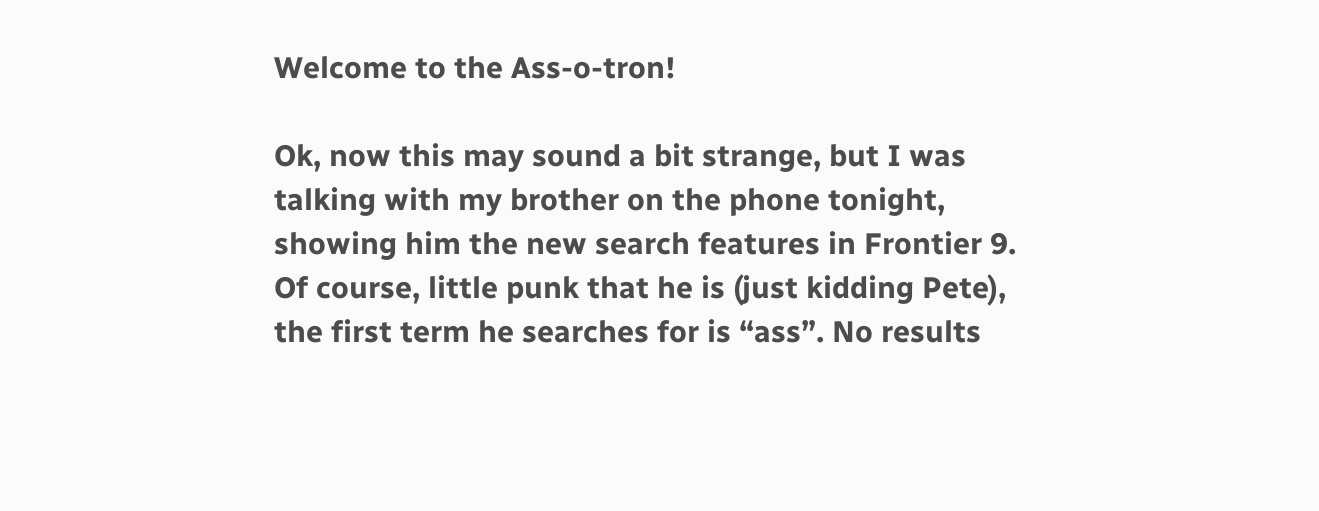Welcome to the Ass-o-tron!

Ok, now this may sound a bit strange, but I was talking with my brother on the phone tonight, showing him the new search features in Frontier 9. Of course, little punk that he is (just kidding Pete), the first term he searches for is “ass”. No results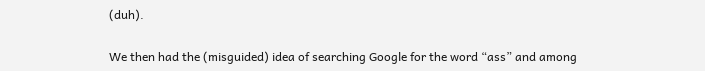(duh).

We then had the (misguided) idea of searching Google for the word “ass” and among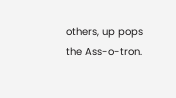others, up pops the Ass-o-tron.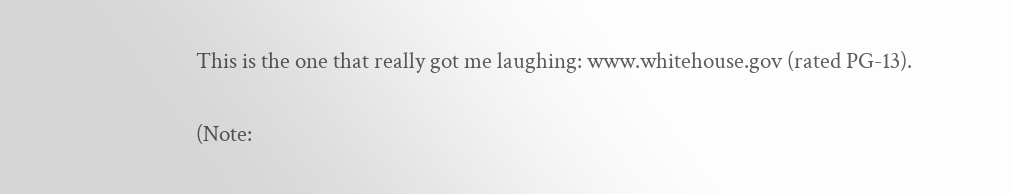This is the one that really got me laughing: www.whitehouse.gov (rated PG-13).

(Note: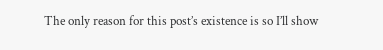The only reason for this post’s existence is so I’ll show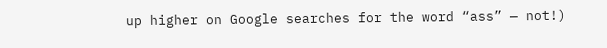up higher on Google searches for the word “ass” — not!)